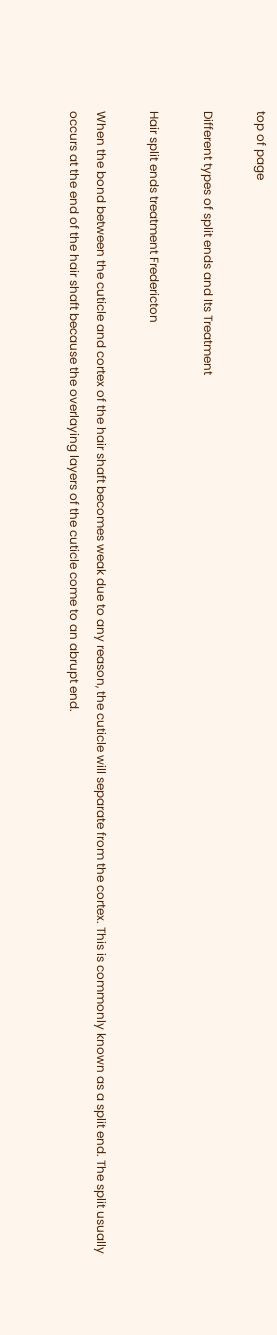top of page

Different types of split ends and Its Treatment

Hair split ends treatment Fredericton

When the bond between the cuticle and cortex of the hair shaft becomes weak due to any reason, the cuticle will separate from the cortex. This is commonly known as a split end. The split usually occurs at the end of the hair shaft because the overlaying layers of the cuticle come to an abrupt end.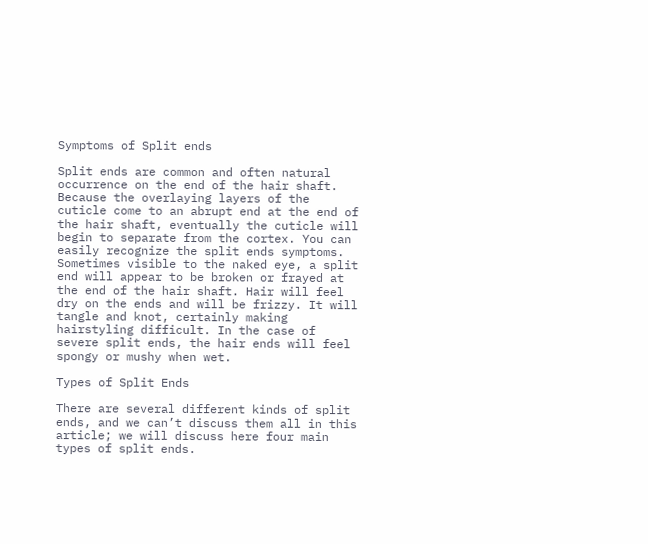Symptoms of Split ends

Split ends are common and often natural occurrence on the end of the hair shaft. Because the overlaying layers of the cuticle come to an abrupt end at the end of the hair shaft, eventually the cuticle will begin to separate from the cortex. You can easily recognize the split ends symptoms. Sometimes visible to the naked eye, a split end will appear to be broken or frayed at the end of the hair shaft. Hair will feel dry on the ends and will be frizzy. It will tangle and knot, certainly making hairstyling difficult. In the case of severe split ends, the hair ends will feel spongy or mushy when wet.

Types of Split Ends

There are several different kinds of split ends, and we can’t discuss them all in this article; we will discuss here four main types of split ends.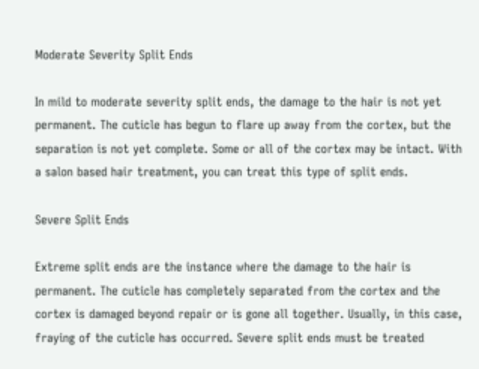Moderate Severity Split Ends

In mild to moderate severity split ends, the damage to the hair is not yet permanent. The cuticle has begun to flare up away from the cortex, but the separation is not yet complete. Some or all of the cortex may be intact. With a salon based hair treatment, you can treat this type of split ends.

Severe Split Ends

Extreme split ends are the instance where the damage to the hair is permanent. The cuticle has completely separated from the cortex and the cortex is damaged beyond repair or is gone all together. Usually, in this case, fraying of the cuticle has occurred. Severe split ends must be treated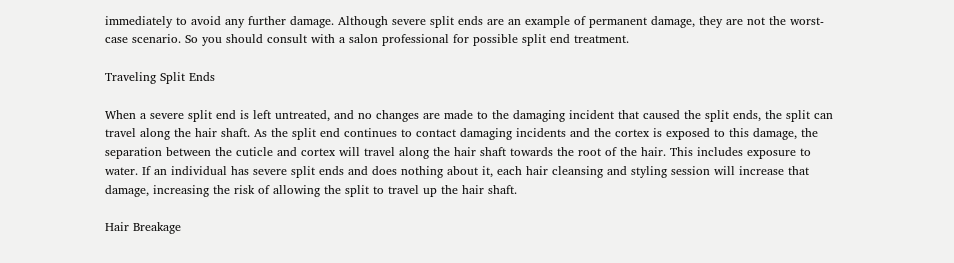immediately to avoid any further damage. Although severe split ends are an example of permanent damage, they are not the worst-case scenario. So you should consult with a salon professional for possible split end treatment.

Traveling Split Ends

When a severe split end is left untreated, and no changes are made to the damaging incident that caused the split ends, the split can travel along the hair shaft. As the split end continues to contact damaging incidents and the cortex is exposed to this damage, the separation between the cuticle and cortex will travel along the hair shaft towards the root of the hair. This includes exposure to water. If an individual has severe split ends and does nothing about it, each hair cleansing and styling session will increase that damage, increasing the risk of allowing the split to travel up the hair shaft.

Hair Breakage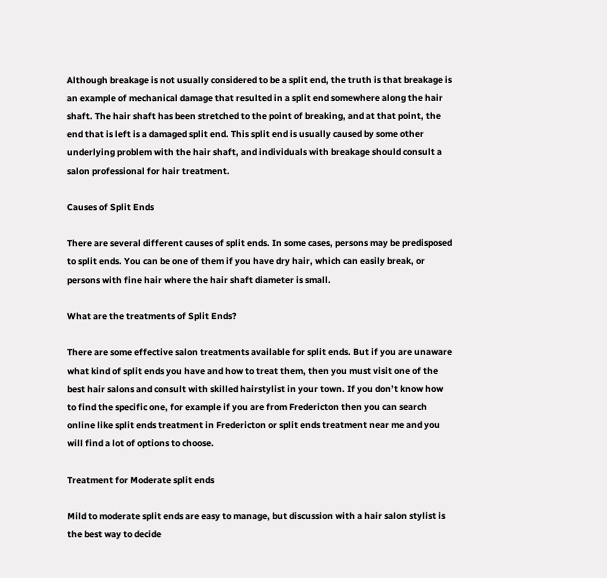Although breakage is not usually considered to be a split end, the truth is that breakage is an example of mechanical damage that resulted in a split end somewhere along the hair shaft. The hair shaft has been stretched to the point of breaking, and at that point, the end that is left is a damaged split end. This split end is usually caused by some other underlying problem with the hair shaft, and individuals with breakage should consult a salon professional for hair treatment.

Causes of Split Ends

There are several different causes of split ends. In some cases, persons may be predisposed to split ends. You can be one of them if you have dry hair, which can easily break, or persons with fine hair where the hair shaft diameter is small.

What are the treatments of Split Ends?

There are some effective salon treatments available for split ends. But if you are unaware what kind of split ends you have and how to treat them, then you must visit one of the best hair salons and consult with skilled hairstylist in your town. If you don’t know how to find the specific one, for example if you are from Fredericton then you can search online like split ends treatment in Fredericton or split ends treatment near me and you will find a lot of options to choose.

Treatment for Moderate split ends

Mild to moderate split ends are easy to manage, but discussion with a hair salon stylist is the best way to decide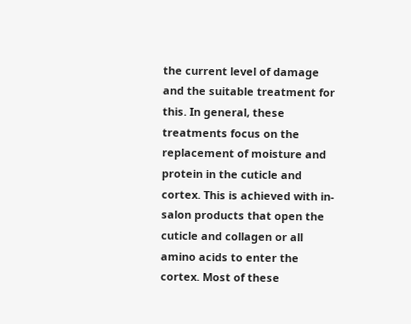the current level of damage and the suitable treatment for this. In general, these treatments focus on the replacement of moisture and protein in the cuticle and cortex. This is achieved with in-salon products that open the cuticle and collagen or all amino acids to enter the cortex. Most of these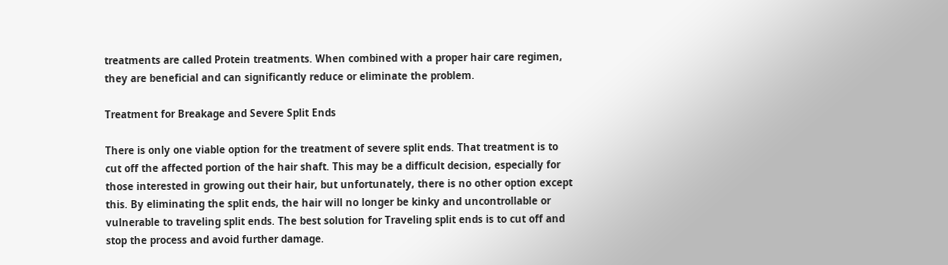treatments are called Protein treatments. When combined with a proper hair care regimen, they are beneficial and can significantly reduce or eliminate the problem.

Treatment for Breakage and Severe Split Ends

There is only one viable option for the treatment of severe split ends. That treatment is to cut off the affected portion of the hair shaft. This may be a difficult decision, especially for those interested in growing out their hair, but unfortunately, there is no other option except this. By eliminating the split ends, the hair will no longer be kinky and uncontrollable or vulnerable to traveling split ends. The best solution for Traveling split ends is to cut off and stop the process and avoid further damage.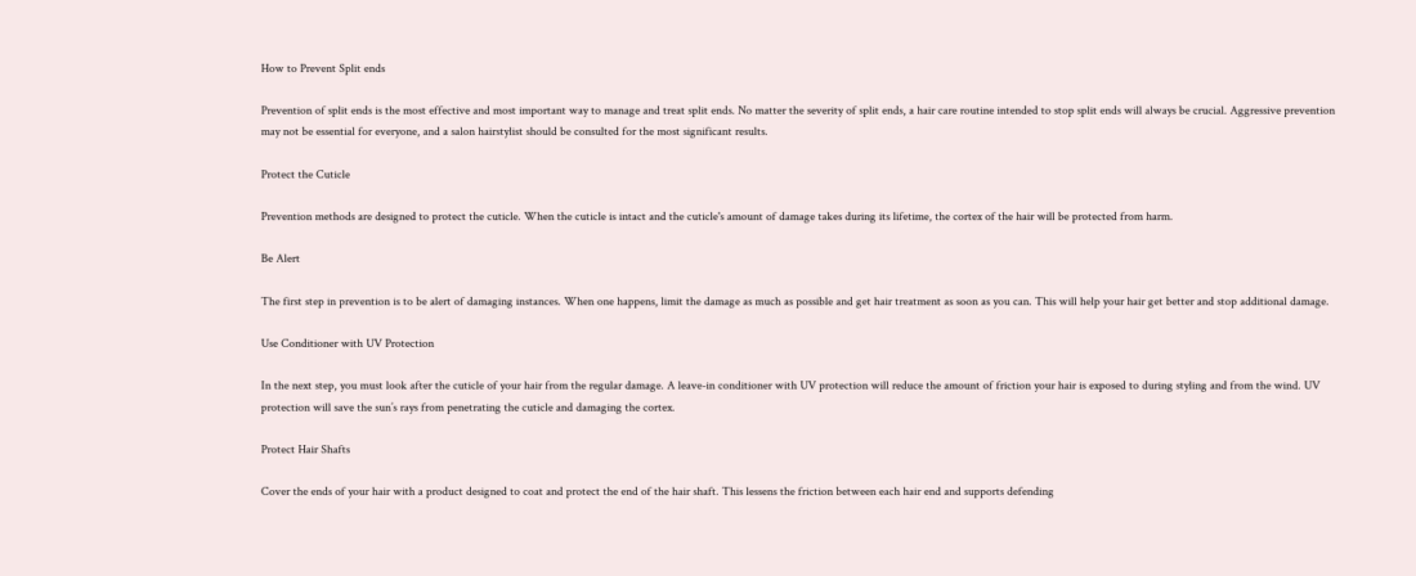How to Prevent Split ends

Prevention of split ends is the most effective and most important way to manage and treat split ends. No matter the severity of split ends, a hair care routine intended to stop split ends will always be crucial. Aggressive prevention may not be essential for everyone, and a salon hairstylist should be consulted for the most significant results.

Protect the Cuticle

Prevention methods are designed to protect the cuticle. When the cuticle is intact and the cuticle's amount of damage takes during its lifetime, the cortex of the hair will be protected from harm.

Be Alert

The first step in prevention is to be alert of damaging instances. When one happens, limit the damage as much as possible and get hair treatment as soon as you can. This will help your hair get better and stop additional damage.

Use Conditioner with UV Protection

In the next step, you must look after the cuticle of your hair from the regular damage. A leave-in conditioner with UV protection will reduce the amount of friction your hair is exposed to during styling and from the wind. UV protection will save the sun’s rays from penetrating the cuticle and damaging the cortex.

Protect Hair Shafts

Cover the ends of your hair with a product designed to coat and protect the end of the hair shaft. This lessens the friction between each hair end and supports defending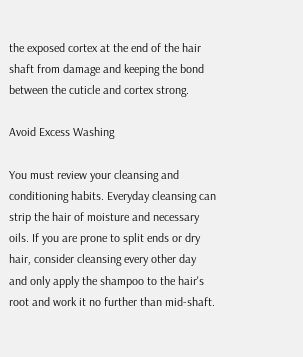the exposed cortex at the end of the hair shaft from damage and keeping the bond between the cuticle and cortex strong.

Avoid Excess Washing

You must review your cleansing and conditioning habits. Everyday cleansing can strip the hair of moisture and necessary oils. If you are prone to split ends or dry hair, consider cleansing every other day and only apply the shampoo to the hair's root and work it no further than mid-shaft.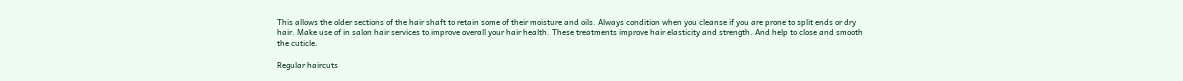This allows the older sections of the hair shaft to retain some of their moisture and oils. Always condition when you cleanse if you are prone to split ends or dry hair. Make use of in salon hair services to improve overall your hair health. These treatments improve hair elasticity and strength. And help to close and smooth the cuticle.

Regular haircuts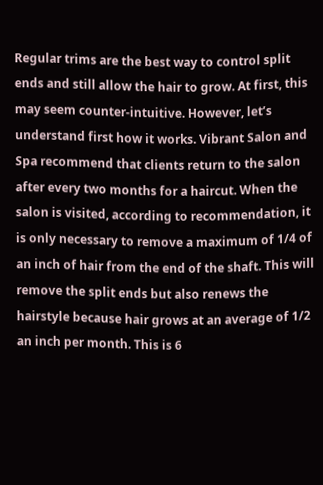Regular trims are the best way to control split ends and still allow the hair to grow. At first, this may seem counter-intuitive. However, let’s understand first how it works. Vibrant Salon and Spa recommend that clients return to the salon after every two months for a haircut. When the salon is visited, according to recommendation, it is only necessary to remove a maximum of 1/4 of an inch of hair from the end of the shaft. This will remove the split ends but also renews the hairstyle because hair grows at an average of 1/2 an inch per month. This is 6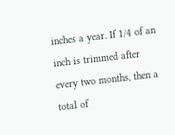inches a year. If 1/4 of an inch is trimmed after every two months, then a total of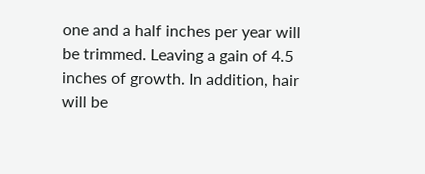one and a half inches per year will be trimmed. Leaving a gain of 4.5 inches of growth. In addition, hair will be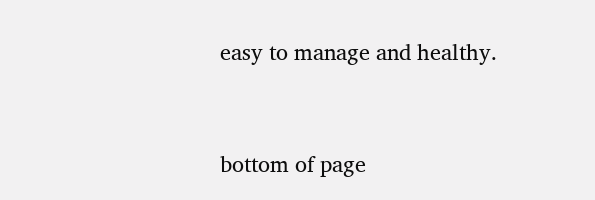easy to manage and healthy.


bottom of page